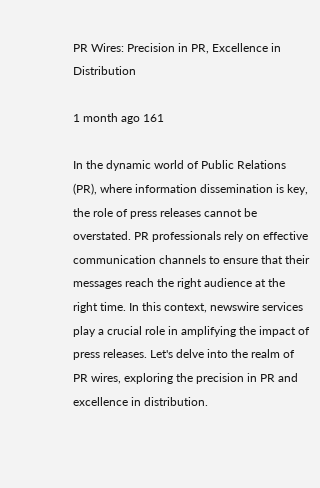PR Wires: Precision in PR, Excellence in Distribution

1 month ago 161

In the dynamic world of Public Relations (PR), where information dissemination is key, the role of press releases cannot be overstated. PR professionals rely on effective communication channels to ensure that their messages reach the right audience at the right time. In this context, newswire services play a crucial role in amplifying the impact of press releases. Let's delve into the realm of PR wires, exploring the precision in PR and excellence in distribution.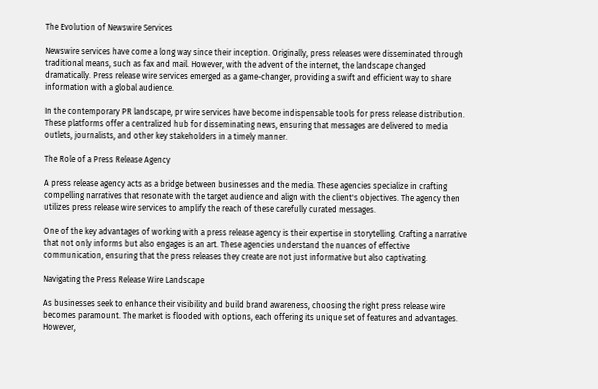The Evolution of Newswire Services

Newswire services have come a long way since their inception. Originally, press releases were disseminated through traditional means, such as fax and mail. However, with the advent of the internet, the landscape changed dramatically. Press release wire services emerged as a game-changer, providing a swift and efficient way to share information with a global audience.

In the contemporary PR landscape, pr wire services have become indispensable tools for press release distribution. These platforms offer a centralized hub for disseminating news, ensuring that messages are delivered to media outlets, journalists, and other key stakeholders in a timely manner.

The Role of a Press Release Agency

A press release agency acts as a bridge between businesses and the media. These agencies specialize in crafting compelling narratives that resonate with the target audience and align with the client's objectives. The agency then utilizes press release wire services to amplify the reach of these carefully curated messages.

One of the key advantages of working with a press release agency is their expertise in storytelling. Crafting a narrative that not only informs but also engages is an art. These agencies understand the nuances of effective communication, ensuring that the press releases they create are not just informative but also captivating.

Navigating the Press Release Wire Landscape

As businesses seek to enhance their visibility and build brand awareness, choosing the right press release wire becomes paramount. The market is flooded with options, each offering its unique set of features and advantages. However,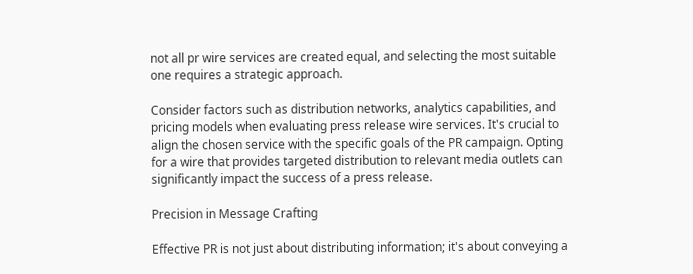not all pr wire services are created equal, and selecting the most suitable one requires a strategic approach.

Consider factors such as distribution networks, analytics capabilities, and pricing models when evaluating press release wire services. It's crucial to align the chosen service with the specific goals of the PR campaign. Opting for a wire that provides targeted distribution to relevant media outlets can significantly impact the success of a press release.

Precision in Message Crafting

Effective PR is not just about distributing information; it's about conveying a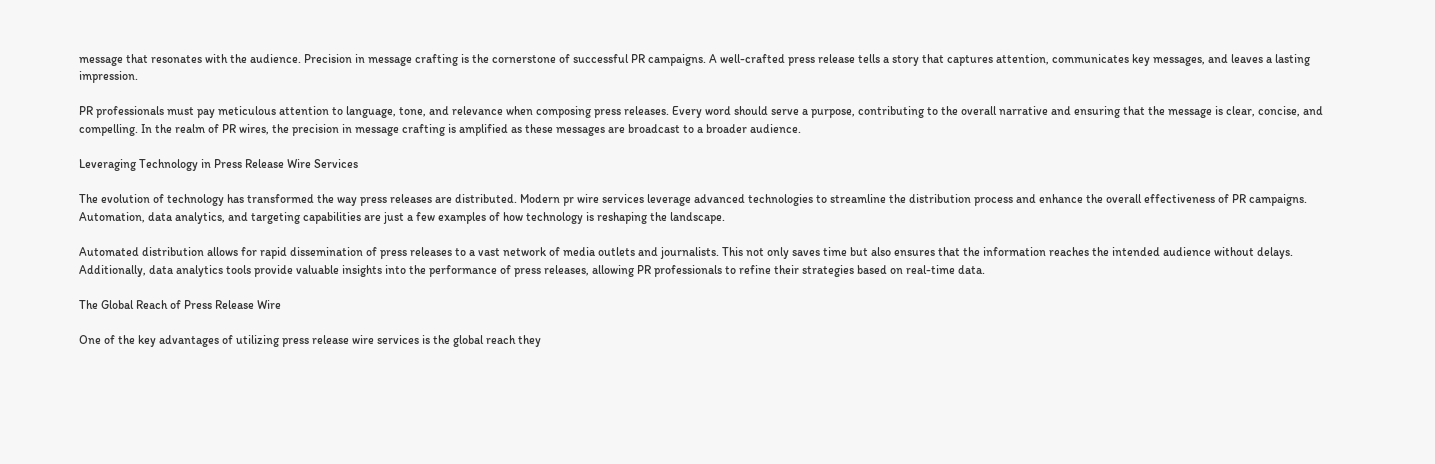message that resonates with the audience. Precision in message crafting is the cornerstone of successful PR campaigns. A well-crafted press release tells a story that captures attention, communicates key messages, and leaves a lasting impression.

PR professionals must pay meticulous attention to language, tone, and relevance when composing press releases. Every word should serve a purpose, contributing to the overall narrative and ensuring that the message is clear, concise, and compelling. In the realm of PR wires, the precision in message crafting is amplified as these messages are broadcast to a broader audience.

Leveraging Technology in Press Release Wire Services

The evolution of technology has transformed the way press releases are distributed. Modern pr wire services leverage advanced technologies to streamline the distribution process and enhance the overall effectiveness of PR campaigns. Automation, data analytics, and targeting capabilities are just a few examples of how technology is reshaping the landscape.

Automated distribution allows for rapid dissemination of press releases to a vast network of media outlets and journalists. This not only saves time but also ensures that the information reaches the intended audience without delays. Additionally, data analytics tools provide valuable insights into the performance of press releases, allowing PR professionals to refine their strategies based on real-time data.

The Global Reach of Press Release Wire

One of the key advantages of utilizing press release wire services is the global reach they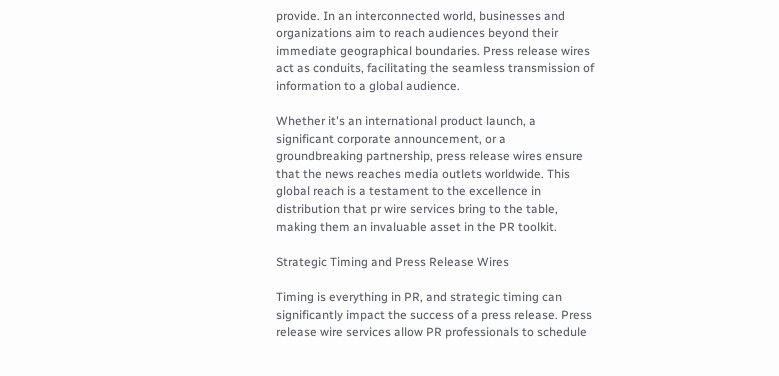provide. In an interconnected world, businesses and organizations aim to reach audiences beyond their immediate geographical boundaries. Press release wires act as conduits, facilitating the seamless transmission of information to a global audience.

Whether it's an international product launch, a significant corporate announcement, or a groundbreaking partnership, press release wires ensure that the news reaches media outlets worldwide. This global reach is a testament to the excellence in distribution that pr wire services bring to the table, making them an invaluable asset in the PR toolkit.

Strategic Timing and Press Release Wires

Timing is everything in PR, and strategic timing can significantly impact the success of a press release. Press release wire services allow PR professionals to schedule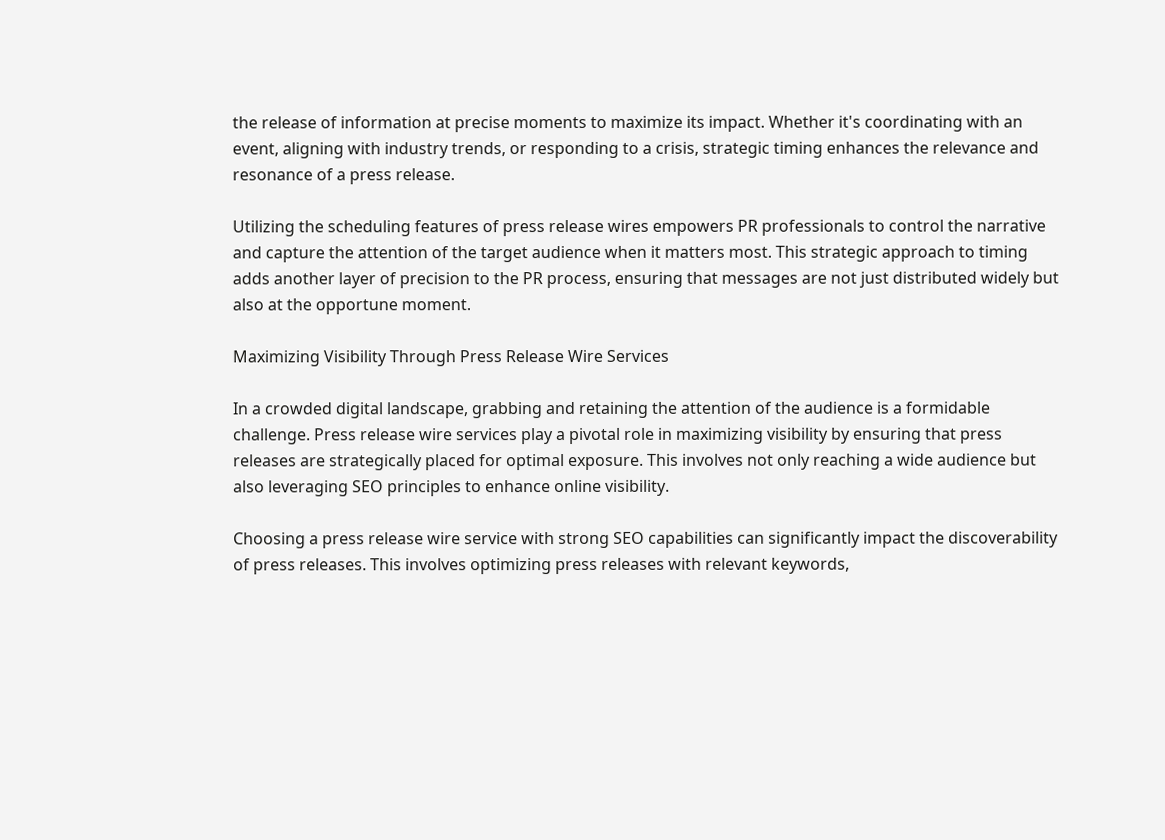the release of information at precise moments to maximize its impact. Whether it's coordinating with an event, aligning with industry trends, or responding to a crisis, strategic timing enhances the relevance and resonance of a press release.

Utilizing the scheduling features of press release wires empowers PR professionals to control the narrative and capture the attention of the target audience when it matters most. This strategic approach to timing adds another layer of precision to the PR process, ensuring that messages are not just distributed widely but also at the opportune moment.

Maximizing Visibility Through Press Release Wire Services

In a crowded digital landscape, grabbing and retaining the attention of the audience is a formidable challenge. Press release wire services play a pivotal role in maximizing visibility by ensuring that press releases are strategically placed for optimal exposure. This involves not only reaching a wide audience but also leveraging SEO principles to enhance online visibility.

Choosing a press release wire service with strong SEO capabilities can significantly impact the discoverability of press releases. This involves optimizing press releases with relevant keywords,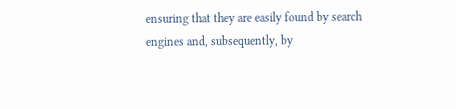ensuring that they are easily found by search engines and, subsequently, by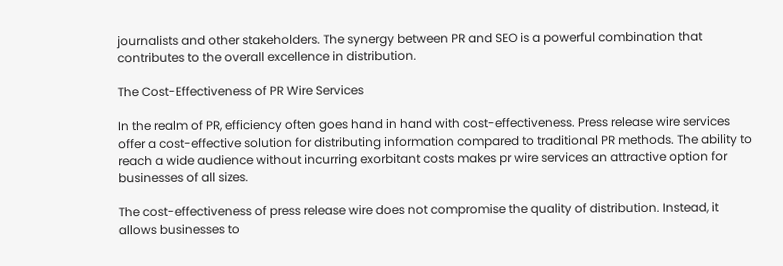journalists and other stakeholders. The synergy between PR and SEO is a powerful combination that contributes to the overall excellence in distribution.

The Cost-Effectiveness of PR Wire Services

In the realm of PR, efficiency often goes hand in hand with cost-effectiveness. Press release wire services offer a cost-effective solution for distributing information compared to traditional PR methods. The ability to reach a wide audience without incurring exorbitant costs makes pr wire services an attractive option for businesses of all sizes.

The cost-effectiveness of press release wire does not compromise the quality of distribution. Instead, it allows businesses to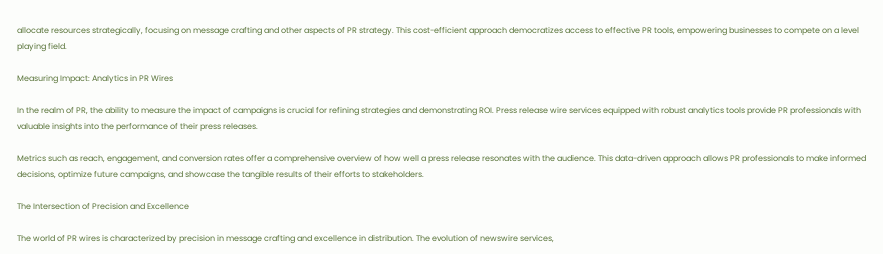allocate resources strategically, focusing on message crafting and other aspects of PR strategy. This cost-efficient approach democratizes access to effective PR tools, empowering businesses to compete on a level playing field.

Measuring Impact: Analytics in PR Wires

In the realm of PR, the ability to measure the impact of campaigns is crucial for refining strategies and demonstrating ROI. Press release wire services equipped with robust analytics tools provide PR professionals with valuable insights into the performance of their press releases.

Metrics such as reach, engagement, and conversion rates offer a comprehensive overview of how well a press release resonates with the audience. This data-driven approach allows PR professionals to make informed decisions, optimize future campaigns, and showcase the tangible results of their efforts to stakeholders.

The Intersection of Precision and Excellence

The world of PR wires is characterized by precision in message crafting and excellence in distribution. The evolution of newswire services,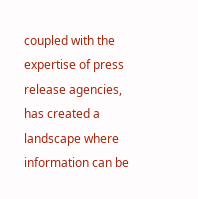coupled with the expertise of press release agencies, has created a landscape where information can be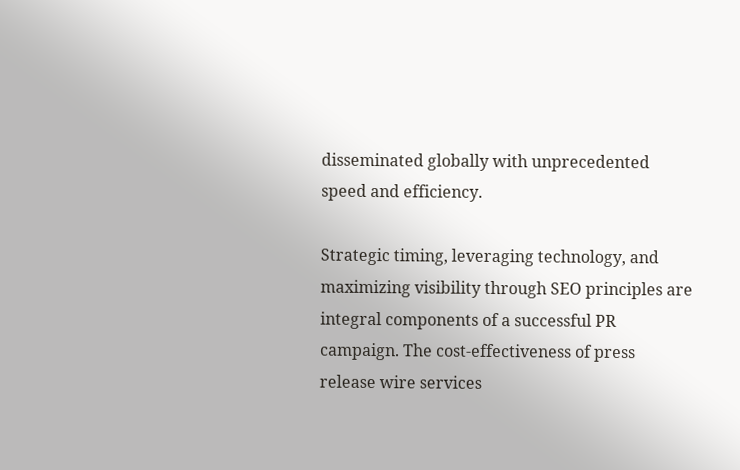disseminated globally with unprecedented speed and efficiency.

Strategic timing, leveraging technology, and maximizing visibility through SEO principles are integral components of a successful PR campaign. The cost-effectiveness of press release wire services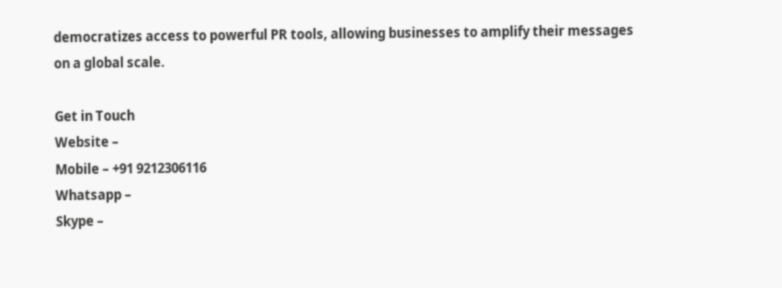democratizes access to powerful PR tools, allowing businesses to amplify their messages on a global scale.

Get in Touch
Website –
Mobile – +91 9212306116
Whatsapp –
Skype –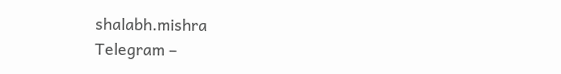shalabh.mishra
Telegram –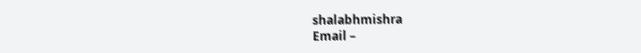shalabhmishra
Email –